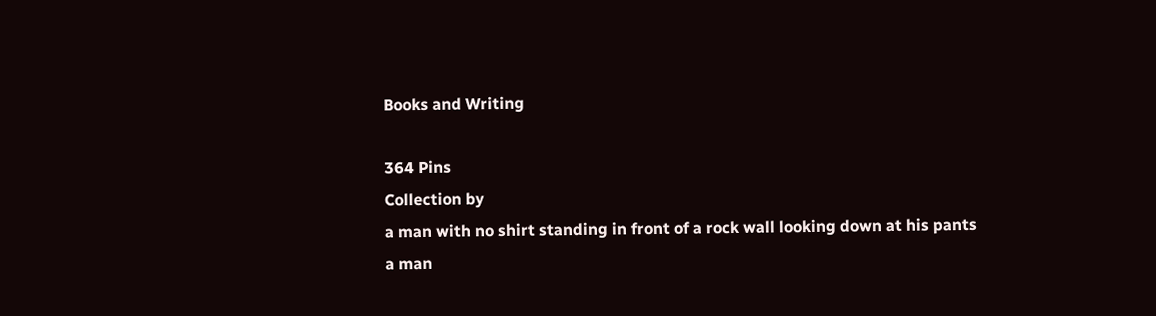Books and Writing

364 Pins
Collection by
a man with no shirt standing in front of a rock wall looking down at his pants
a man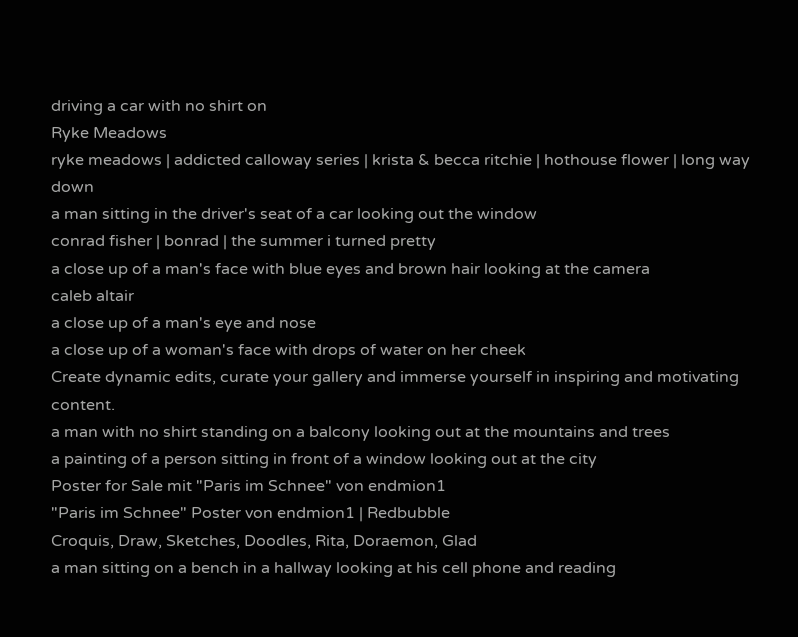driving a car with no shirt on
Ryke Meadows
ryke meadows | addicted calloway series | krista & becca ritchie | hothouse flower | long way down
a man sitting in the driver's seat of a car looking out the window
conrad fisher | bonrad | the summer i turned pretty
a close up of a man's face with blue eyes and brown hair looking at the camera
caleb altair
a close up of a man's eye and nose
a close up of a woman's face with drops of water on her cheek
Create dynamic edits, curate your gallery and immerse yourself in inspiring and motivating content.
a man with no shirt standing on a balcony looking out at the mountains and trees
a painting of a person sitting in front of a window looking out at the city
Poster for Sale mit "Paris im Schnee" von endmion1
"Paris im Schnee" Poster von endmion1 | Redbubble
Croquis, Draw, Sketches, Doodles, Rita, Doraemon, Glad
a man sitting on a bench in a hallway looking at his cell phone and reading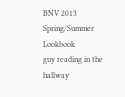BNV 2013 Spring/Summer Lookbook
guy reading in the hallway